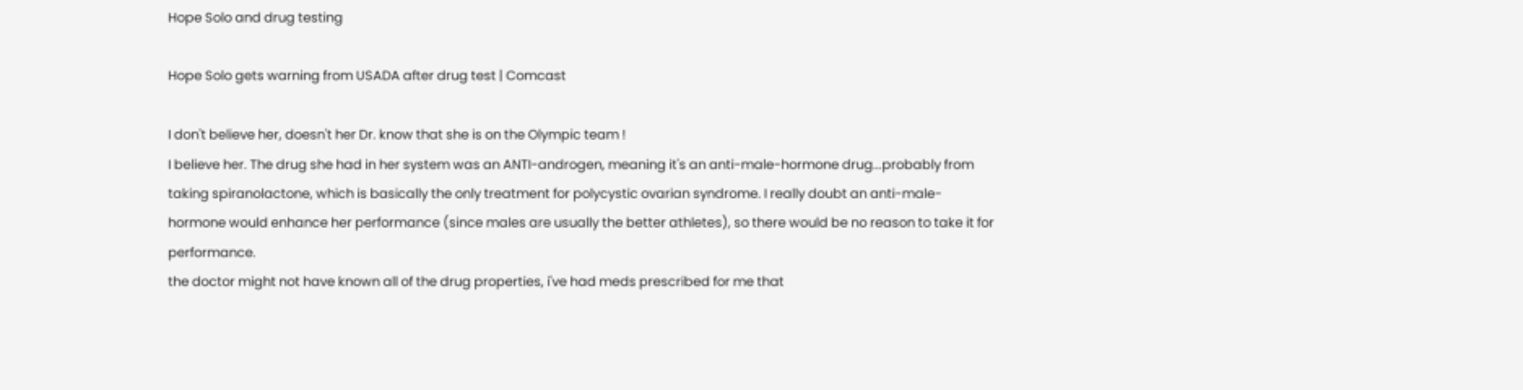Hope Solo and drug testing

Hope Solo gets warning from USADA after drug test | Comcast

I don't believe her, doesn't her Dr. know that she is on the Olympic team !
I believe her. The drug she had in her system was an ANTI-androgen, meaning it's an anti-male-hormone drug...probably from taking spiranolactone, which is basically the only treatment for polycystic ovarian syndrome. I really doubt an anti-male-hormone would enhance her performance (since males are usually the better athletes), so there would be no reason to take it for performance.
the doctor might not have known all of the drug properties, i've had meds prescribed for me that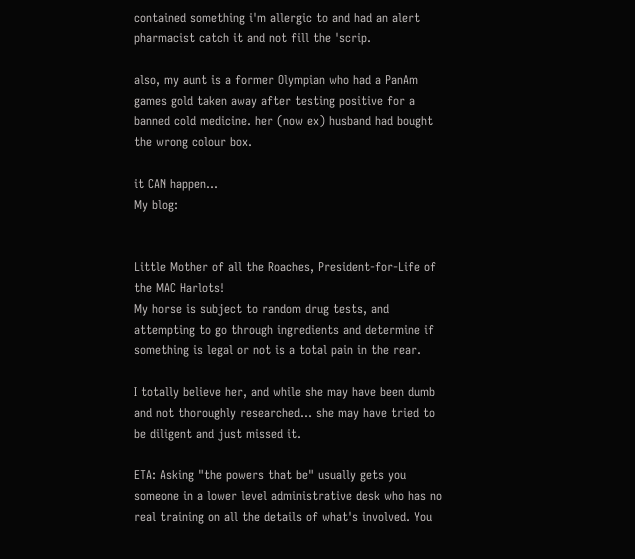contained something i'm allergic to and had an alert pharmacist catch it and not fill the 'scrip.

also, my aunt is a former Olympian who had a PanAm games gold taken away after testing positive for a banned cold medicine. her (now ex) husband had bought the wrong colour box.

it CAN happen...
My blog:


Little Mother of all the Roaches, President-for-Life of the MAC Harlots!
My horse is subject to random drug tests, and attempting to go through ingredients and determine if something is legal or not is a total pain in the rear.

I totally believe her, and while she may have been dumb and not thoroughly researched... she may have tried to be diligent and just missed it.

ETA: Asking "the powers that be" usually gets you someone in a lower level administrative desk who has no real training on all the details of what's involved. You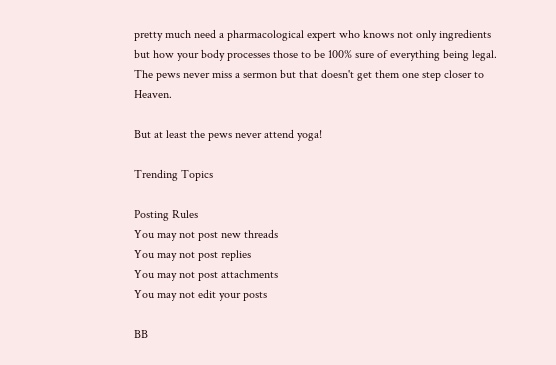pretty much need a pharmacological expert who knows not only ingredients but how your body processes those to be 100% sure of everything being legal.
The pews never miss a sermon but that doesn't get them one step closer to Heaven.

But at least the pews never attend yoga!

Trending Topics

Posting Rules
You may not post new threads
You may not post replies
You may not post attachments
You may not edit your posts

BB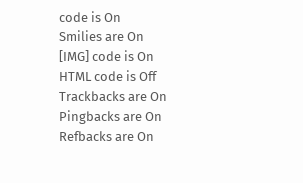code is On
Smilies are On
[IMG] code is On
HTML code is Off
Trackbacks are On
Pingbacks are On
Refbacks are On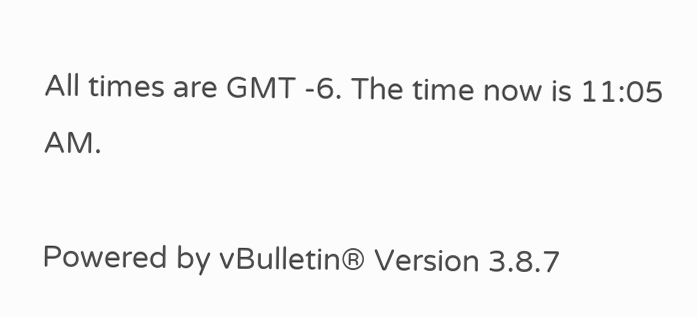All times are GMT -6. The time now is 11:05 AM.

Powered by vBulletin® Version 3.8.7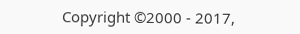Copyright ©2000 - 2017,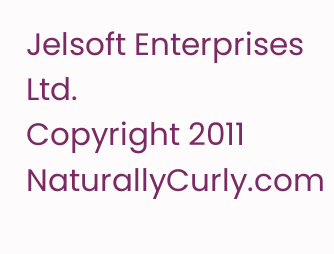Jelsoft Enterprises Ltd.
Copyright 2011 NaturallyCurly.com